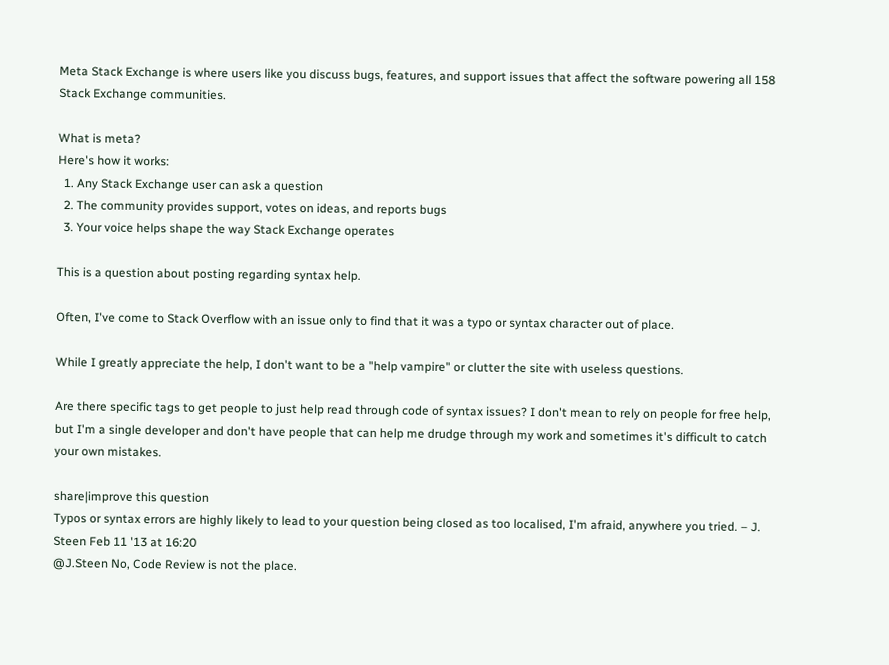Meta Stack Exchange is where users like you discuss bugs, features, and support issues that affect the software powering all 158 Stack Exchange communities.

What is meta?
Here's how it works:
  1. Any Stack Exchange user can ask a question
  2. The community provides support, votes on ideas, and reports bugs
  3. Your voice helps shape the way Stack Exchange operates

This is a question about posting regarding syntax help.

Often, I've come to Stack Overflow with an issue only to find that it was a typo or syntax character out of place.

While I greatly appreciate the help, I don't want to be a "help vampire" or clutter the site with useless questions.

Are there specific tags to get people to just help read through code of syntax issues? I don't mean to rely on people for free help, but I'm a single developer and don't have people that can help me drudge through my work and sometimes it's difficult to catch your own mistakes.

share|improve this question
Typos or syntax errors are highly likely to lead to your question being closed as too localised, I'm afraid, anywhere you tried. – J. Steen Feb 11 '13 at 16:20
@J.Steen No, Code Review is not the place.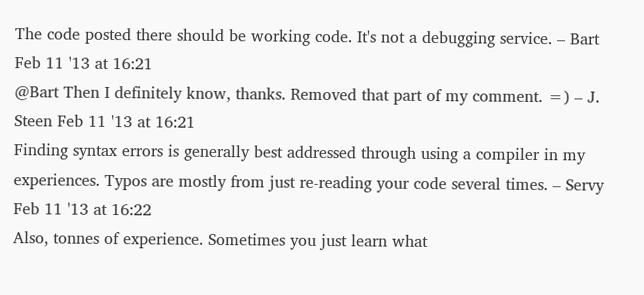The code posted there should be working code. It's not a debugging service. – Bart Feb 11 '13 at 16:21
@Bart Then I definitely know, thanks. Removed that part of my comment. =) – J. Steen Feb 11 '13 at 16:21
Finding syntax errors is generally best addressed through using a compiler in my experiences. Typos are mostly from just re-reading your code several times. – Servy Feb 11 '13 at 16:22
Also, tonnes of experience. Sometimes you just learn what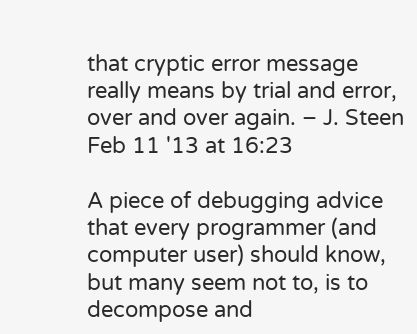that cryptic error message really means by trial and error, over and over again. – J. Steen Feb 11 '13 at 16:23

A piece of debugging advice that every programmer (and computer user) should know, but many seem not to, is to decompose and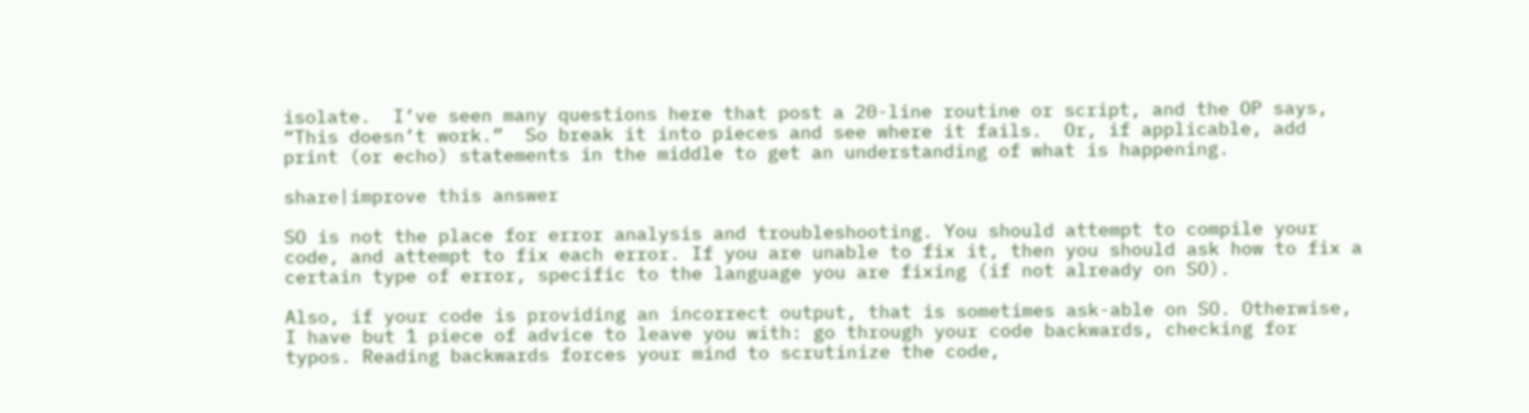isolate.  I’ve seen many questions here that post a 20-line routine or script, and the OP says, “This doesn’t work.”  So break it into pieces and see where it fails.  Or, if applicable, add print (or echo) statements in the middle to get an understanding of what is happening.

share|improve this answer

SO is not the place for error analysis and troubleshooting. You should attempt to compile your code, and attempt to fix each error. If you are unable to fix it, then you should ask how to fix a certain type of error, specific to the language you are fixing (if not already on SO).

Also, if your code is providing an incorrect output, that is sometimes ask-able on SO. Otherwise, I have but 1 piece of advice to leave you with: go through your code backwards, checking for typos. Reading backwards forces your mind to scrutinize the code,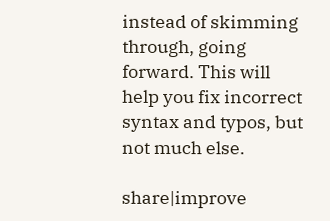instead of skimming through, going forward. This will help you fix incorrect syntax and typos, but not much else.

share|improve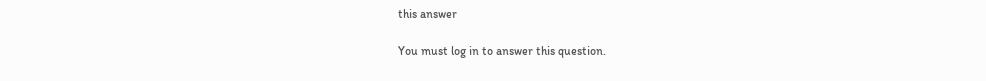this answer

You must log in to answer this question.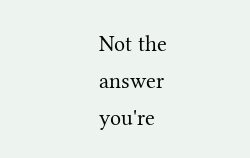Not the answer you're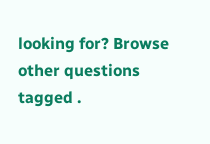looking for? Browse other questions tagged .